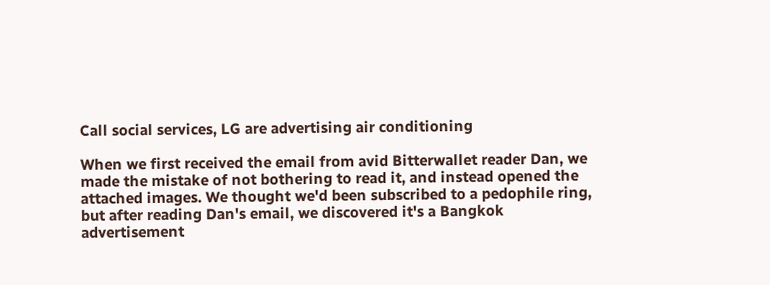Call social services, LG are advertising air conditioning

When we first received the email from avid Bitterwallet reader Dan, we made the mistake of not bothering to read it, and instead opened the attached images. We thought we'd been subscribed to a pedophile ring, but after reading Dan's email, we discovered it's a Bangkok advertisement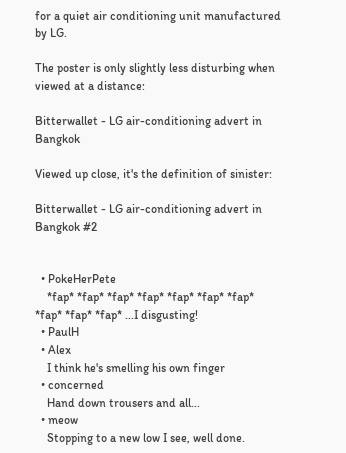for a quiet air conditioning unit manufactured by LG.

The poster is only slightly less disturbing when viewed at a distance:

Bitterwallet - LG air-conditioning advert in Bangkok

Viewed up close, it's the definition of sinister:

Bitterwallet - LG air-conditioning advert in Bangkok #2


  • PokeHerPete
    *fap* *fap* *fap* *fap* *fap* *fap* *fap* *fap* *fap* *fap* ...I disgusting!
  • PaulH
  • Alex
    I think he's smelling his own finger
  • concerned
    Hand down trousers and all...
  • meow
    Stopping to a new low I see, well done.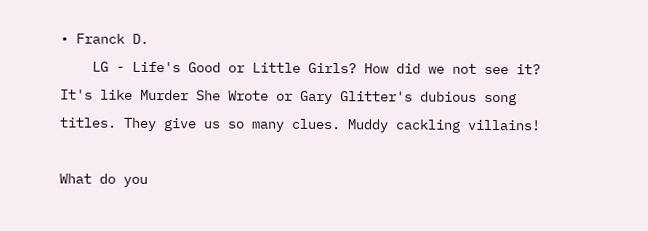• Franck D.
    LG - Life's Good or Little Girls? How did we not see it? It's like Murder She Wrote or Gary Glitter's dubious song titles. They give us so many clues. Muddy cackling villains!

What do you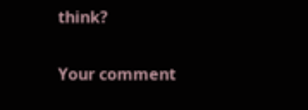think?

Your comment